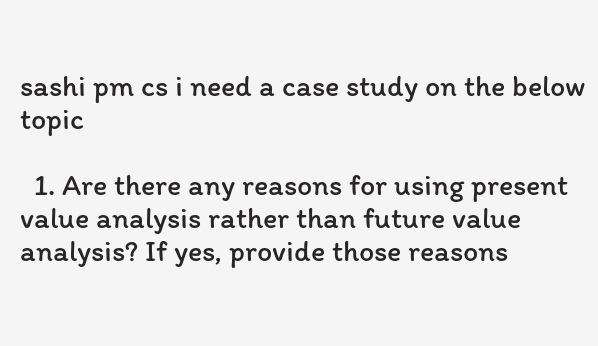sashi pm cs i need a case study on the below topic

  1. Are there any reasons for using present value analysis rather than future value analysis? If yes, provide those reasons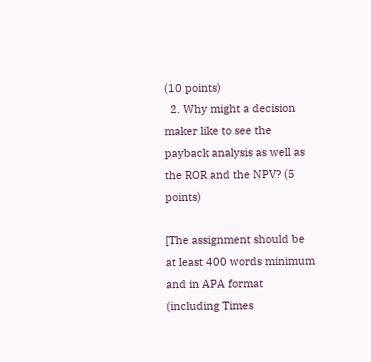(10 points)
  2. Why might a decision maker like to see the payback analysis as well as the ROR and the NPV? (5 points)

[The assignment should be at least 400 words minimum and in APA format (including Times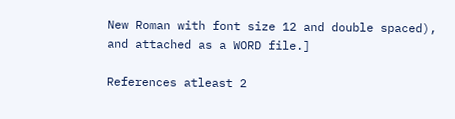New Roman with font size 12 and double spaced), and attached as a WORD file.]

References atleast 2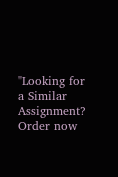"Looking for a Similar Assignment? Order now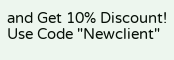and Get 10% Discount! Use Code "Newclient"